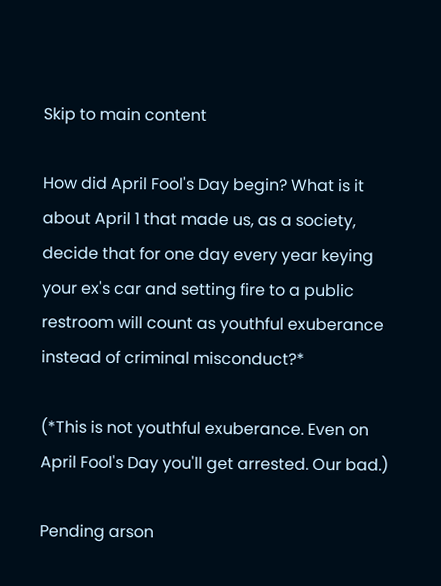Skip to main content

How did April Fool's Day begin? What is it about April 1 that made us, as a society, decide that for one day every year keying your ex's car and setting fire to a public restroom will count as youthful exuberance instead of criminal misconduct?*

(*This is not youthful exuberance. Even on April Fool's Day you'll get arrested. Our bad.)

Pending arson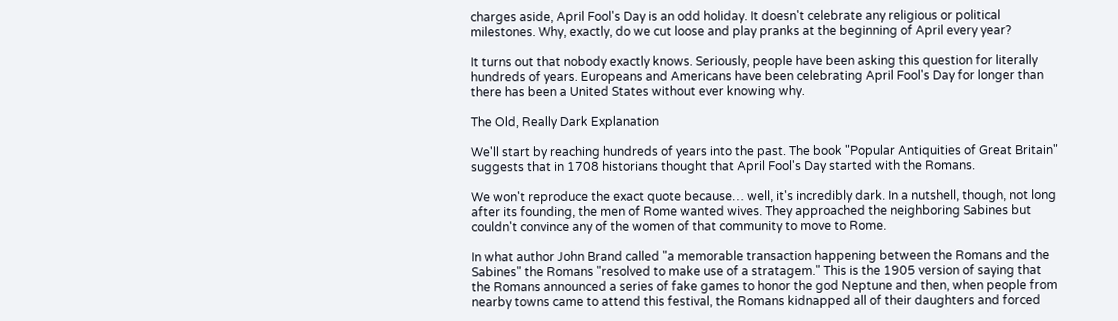charges aside, April Fool's Day is an odd holiday. It doesn't celebrate any religious or political milestones. Why, exactly, do we cut loose and play pranks at the beginning of April every year?

It turns out that nobody exactly knows. Seriously, people have been asking this question for literally hundreds of years. Europeans and Americans have been celebrating April Fool's Day for longer than there has been a United States without ever knowing why.

The Old, Really Dark Explanation

We'll start by reaching hundreds of years into the past. The book "Popular Antiquities of Great Britain" suggests that in 1708 historians thought that April Fool's Day started with the Romans.

We won't reproduce the exact quote because… well, it's incredibly dark. In a nutshell, though, not long after its founding, the men of Rome wanted wives. They approached the neighboring Sabines but couldn't convince any of the women of that community to move to Rome.

In what author John Brand called "a memorable transaction happening between the Romans and the Sabines" the Romans "resolved to make use of a stratagem." This is the 1905 version of saying that the Romans announced a series of fake games to honor the god Neptune and then, when people from nearby towns came to attend this festival, the Romans kidnapped all of their daughters and forced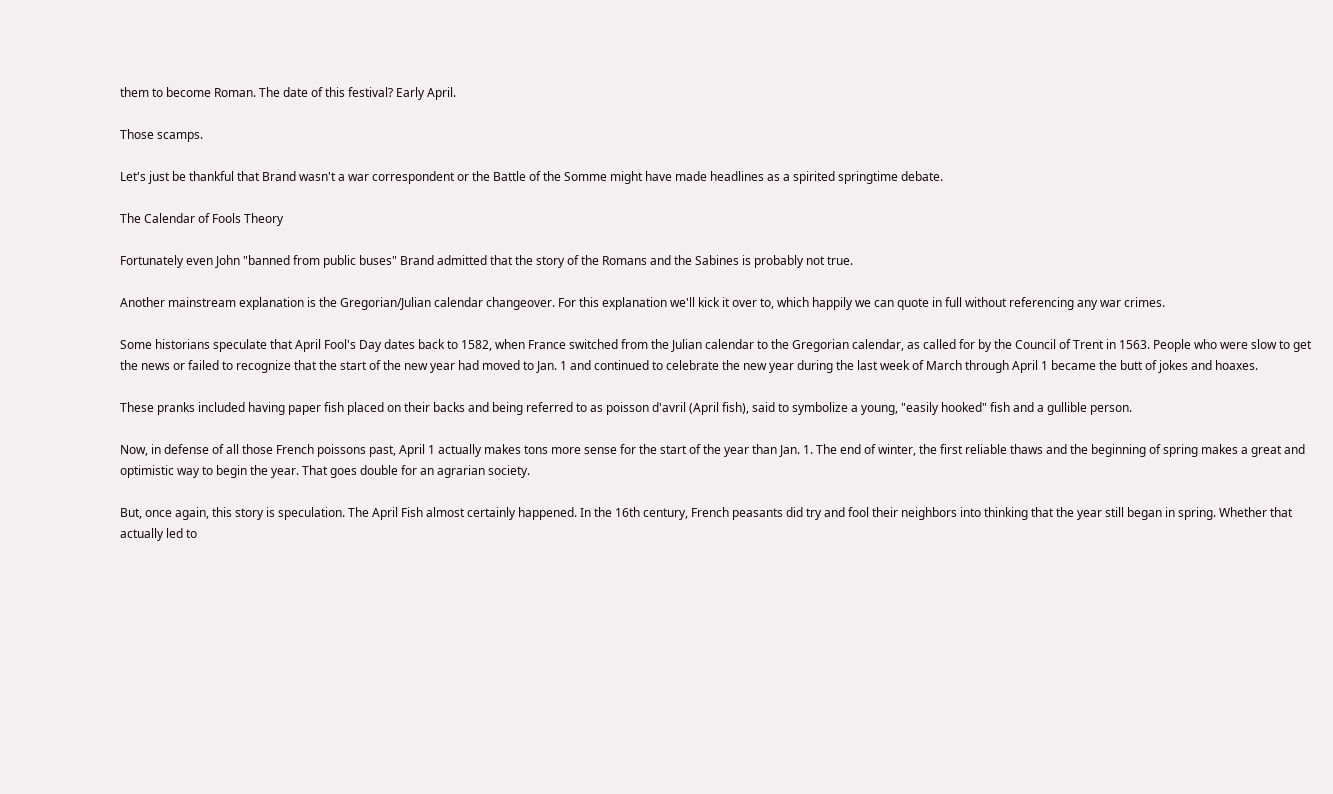them to become Roman. The date of this festival? Early April.

Those scamps.

Let's just be thankful that Brand wasn't a war correspondent or the Battle of the Somme might have made headlines as a spirited springtime debate.

The Calendar of Fools Theory

Fortunately even John "banned from public buses" Brand admitted that the story of the Romans and the Sabines is probably not true.

Another mainstream explanation is the Gregorian/Julian calendar changeover. For this explanation we'll kick it over to, which happily we can quote in full without referencing any war crimes.

Some historians speculate that April Fool's Day dates back to 1582, when France switched from the Julian calendar to the Gregorian calendar, as called for by the Council of Trent in 1563. People who were slow to get the news or failed to recognize that the start of the new year had moved to Jan. 1 and continued to celebrate the new year during the last week of March through April 1 became the butt of jokes and hoaxes.

These pranks included having paper fish placed on their backs and being referred to as poisson d'avril (April fish), said to symbolize a young, "easily hooked" fish and a gullible person.

Now, in defense of all those French poissons past, April 1 actually makes tons more sense for the start of the year than Jan. 1. The end of winter, the first reliable thaws and the beginning of spring makes a great and optimistic way to begin the year. That goes double for an agrarian society.

But, once again, this story is speculation. The April Fish almost certainly happened. In the 16th century, French peasants did try and fool their neighbors into thinking that the year still began in spring. Whether that actually led to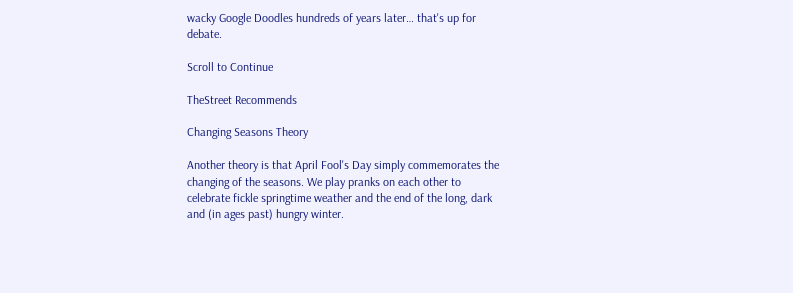wacky Google Doodles hundreds of years later… that's up for debate.

Scroll to Continue

TheStreet Recommends

Changing Seasons Theory

Another theory is that April Fool's Day simply commemorates the changing of the seasons. We play pranks on each other to celebrate fickle springtime weather and the end of the long, dark and (in ages past) hungry winter.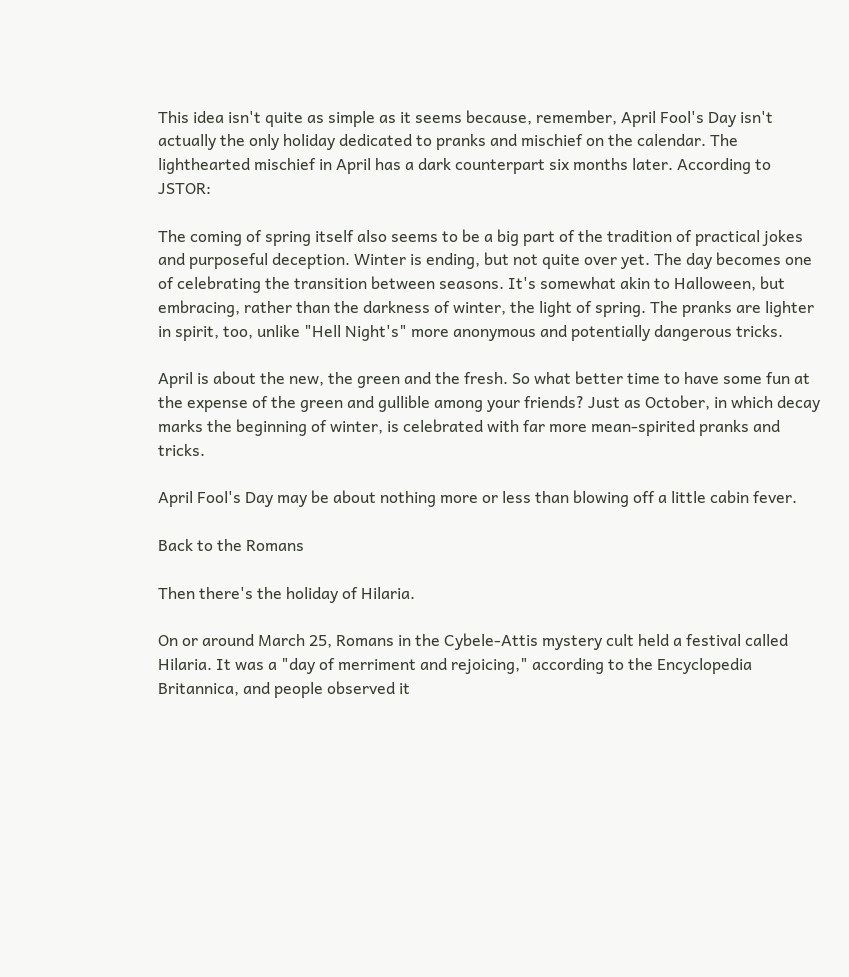This idea isn't quite as simple as it seems because, remember, April Fool's Day isn't actually the only holiday dedicated to pranks and mischief on the calendar. The lighthearted mischief in April has a dark counterpart six months later. According to JSTOR:

The coming of spring itself also seems to be a big part of the tradition of practical jokes and purposeful deception. Winter is ending, but not quite over yet. The day becomes one of celebrating the transition between seasons. It's somewhat akin to Halloween, but embracing, rather than the darkness of winter, the light of spring. The pranks are lighter in spirit, too, unlike "Hell Night's" more anonymous and potentially dangerous tricks.

April is about the new, the green and the fresh. So what better time to have some fun at the expense of the green and gullible among your friends? Just as October, in which decay marks the beginning of winter, is celebrated with far more mean-spirited pranks and tricks.

April Fool's Day may be about nothing more or less than blowing off a little cabin fever.

Back to the Romans

Then there's the holiday of Hilaria.

On or around March 25, Romans in the Cybele-Attis mystery cult held a festival called Hilaria. It was a "day of merriment and rejoicing," according to the Encyclopedia Britannica, and people observed it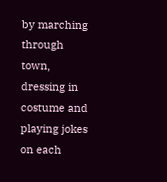by marching through town, dressing in costume and playing jokes on each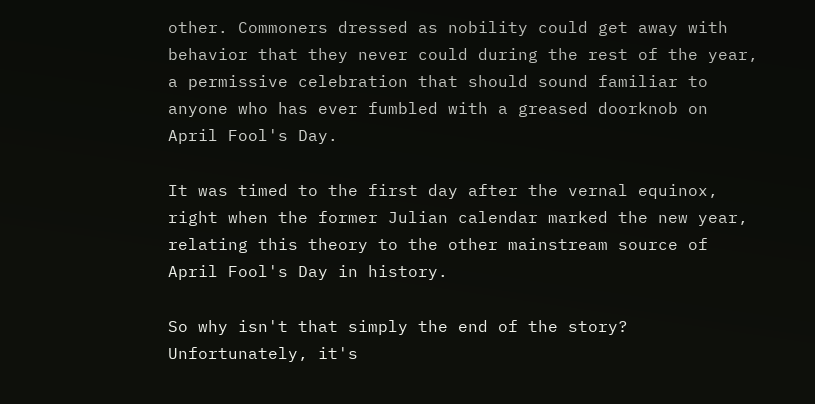other. Commoners dressed as nobility could get away with behavior that they never could during the rest of the year, a permissive celebration that should sound familiar to anyone who has ever fumbled with a greased doorknob on April Fool's Day.

It was timed to the first day after the vernal equinox, right when the former Julian calendar marked the new year, relating this theory to the other mainstream source of April Fool's Day in history.

So why isn't that simply the end of the story? Unfortunately, it's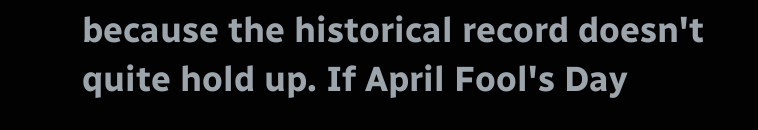because the historical record doesn't quite hold up. If April Fool's Day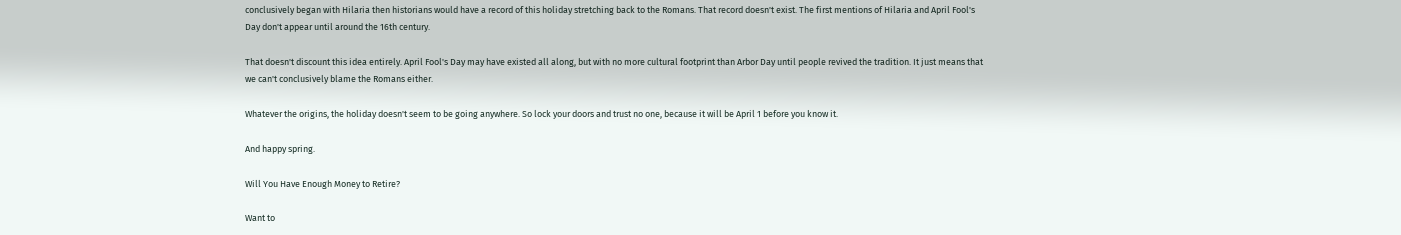conclusively began with Hilaria then historians would have a record of this holiday stretching back to the Romans. That record doesn't exist. The first mentions of Hilaria and April Fool's Day don't appear until around the 16th century.

That doesn't discount this idea entirely. April Fool's Day may have existed all along, but with no more cultural footprint than Arbor Day until people revived the tradition. It just means that we can't conclusively blame the Romans either.

Whatever the origins, the holiday doesn't seem to be going anywhere. So lock your doors and trust no one, because it will be April 1 before you know it.

And happy spring.

Will You Have Enough Money to Retire?

Want to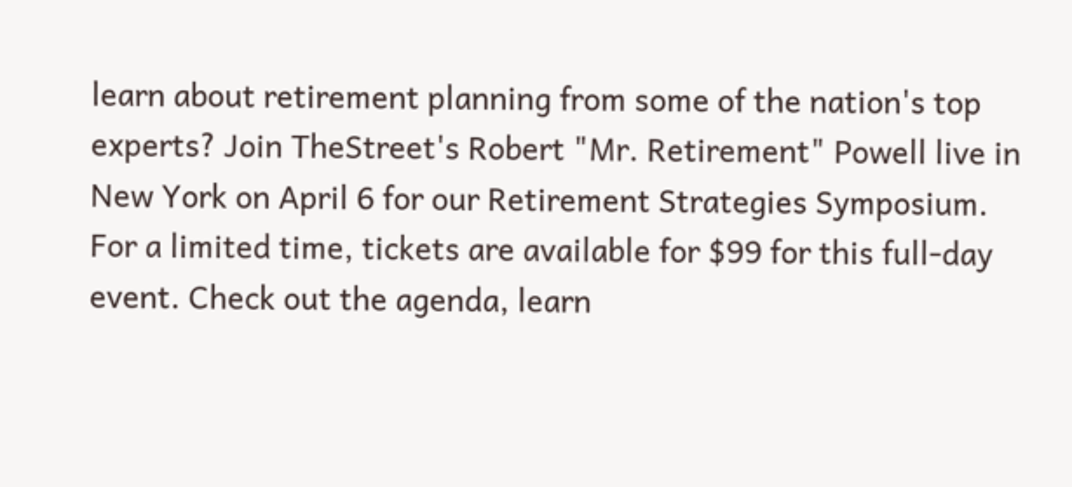learn about retirement planning from some of the nation's top experts? Join TheStreet's Robert "Mr. Retirement" Powell live in New York on April 6 for our Retirement Strategies Symposium. For a limited time, tickets are available for $99 for this full-day event. Check out the agenda, learn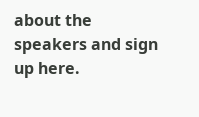about the speakers and sign up here.